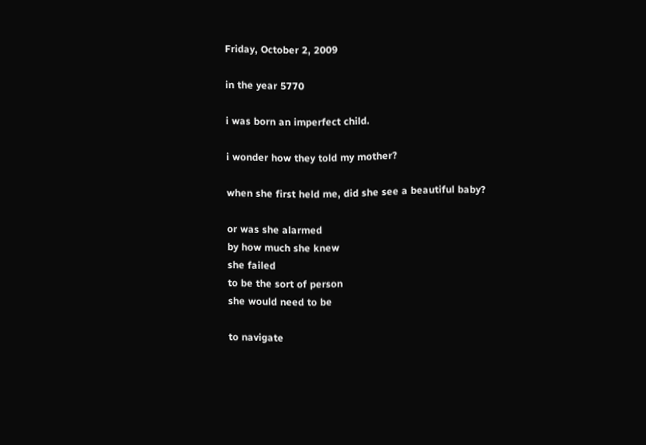Friday, October 2, 2009

in the year 5770

i was born an imperfect child.

i wonder how they told my mother?

when she first held me, did she see a beautiful baby?

or was she alarmed
by how much she knew
she failed
to be the sort of person
she would need to be

to navigate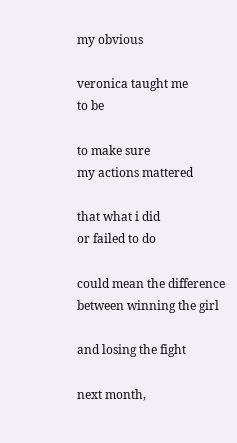my obvious

veronica taught me
to be

to make sure
my actions mattered

that what i did
or failed to do

could mean the difference
between winning the girl

and losing the fight

next month,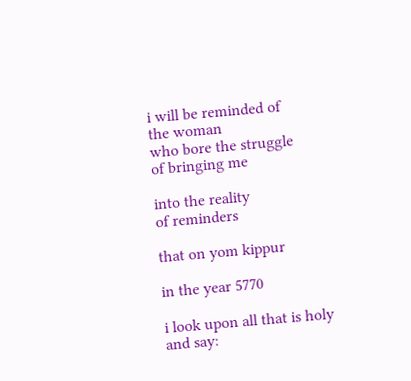i will be reminded of
the woman
who bore the struggle
of bringing me

into the reality
of reminders

that on yom kippur

in the year 5770

i look upon all that is holy
and say: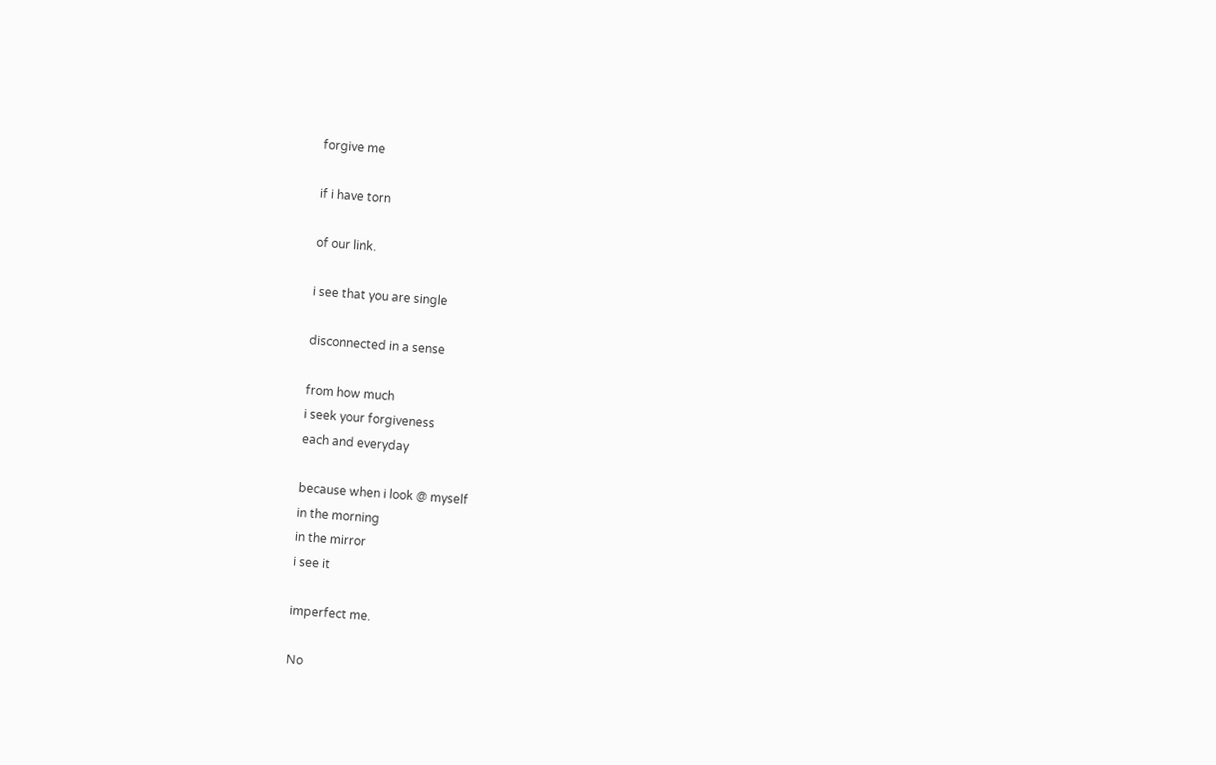forgive me

if i have torn

of our link.

i see that you are single

disconnected in a sense

from how much
i seek your forgiveness
each and everyday

because when i look @ myself
in the morning
in the mirror
i see it

imperfect me.

No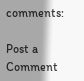comments:

Post a Comment